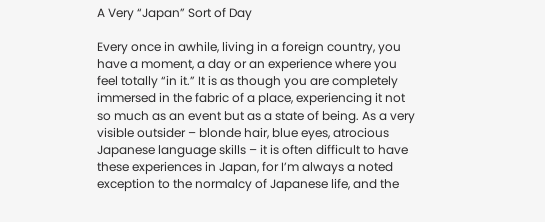A Very “Japan” Sort of Day

Every once in awhile, living in a foreign country, you have a moment, a day or an experience where you feel totally “in it.” It is as though you are completely immersed in the fabric of a place, experiencing it not so much as an event but as a state of being. As a very visible outsider – blonde hair, blue eyes, atrocious Japanese language skills – it is often difficult to have these experiences in Japan, for I’m always a noted exception to the normalcy of Japanese life, and the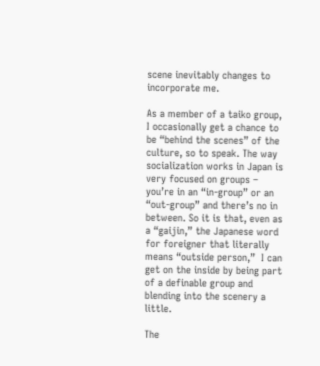scene inevitably changes to incorporate me.

As a member of a taiko group, I occasionally get a chance to be “behind the scenes” of the culture, so to speak. The way socialization works in Japan is very focused on groups – you’re in an “in-group” or an “out-group” and there’s no in between. So it is that, even as a “gaijin,” the Japanese word for foreigner that literally means “outside person,”  I can get on the inside by being part of a definable group and blending into the scenery a little.

The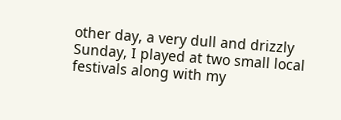other day, a very dull and drizzly Sunday, I played at two small local festivals along with my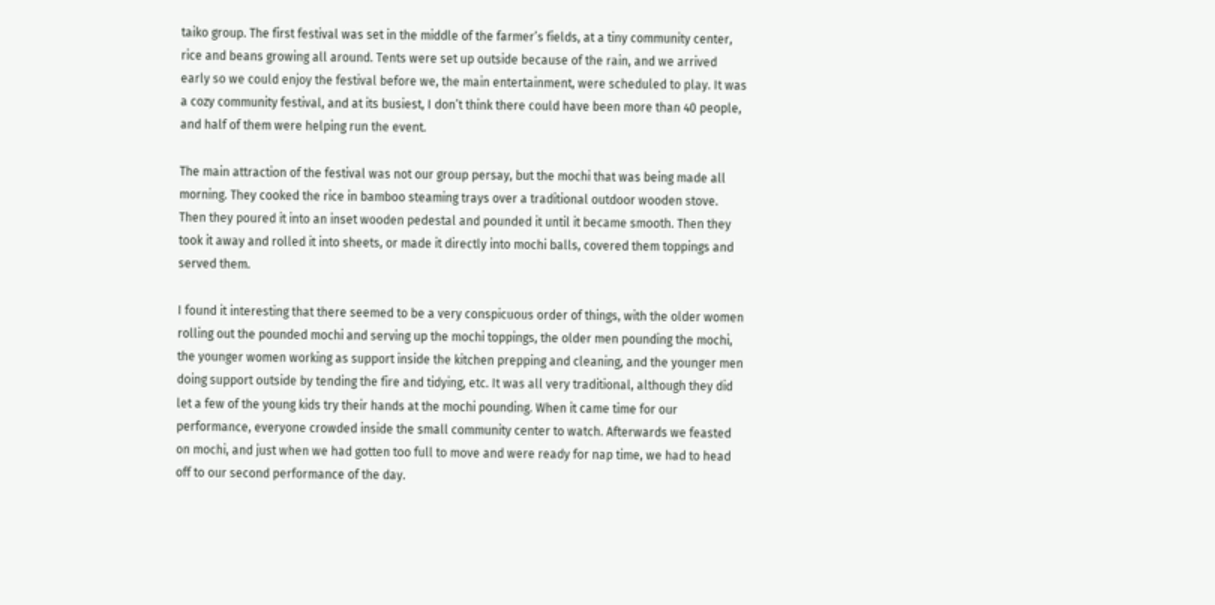taiko group. The first festival was set in the middle of the farmer’s fields, at a tiny community center, rice and beans growing all around. Tents were set up outside because of the rain, and we arrived early so we could enjoy the festival before we, the main entertainment, were scheduled to play. It was a cozy community festival, and at its busiest, I don’t think there could have been more than 40 people, and half of them were helping run the event.

The main attraction of the festival was not our group persay, but the mochi that was being made all morning. They cooked the rice in bamboo steaming trays over a traditional outdoor wooden stove. Then they poured it into an inset wooden pedestal and pounded it until it became smooth. Then they took it away and rolled it into sheets, or made it directly into mochi balls, covered them toppings and served them.

I found it interesting that there seemed to be a very conspicuous order of things, with the older women rolling out the pounded mochi and serving up the mochi toppings, the older men pounding the mochi, the younger women working as support inside the kitchen prepping and cleaning, and the younger men doing support outside by tending the fire and tidying, etc. It was all very traditional, although they did let a few of the young kids try their hands at the mochi pounding. When it came time for our performance, everyone crowded inside the small community center to watch. Afterwards we feasted on mochi, and just when we had gotten too full to move and were ready for nap time, we had to head off to our second performance of the day.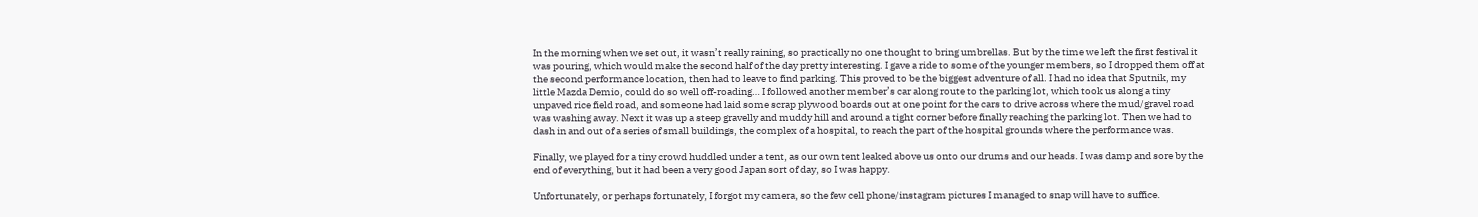In the morning when we set out, it wasn’t really raining, so practically no one thought to bring umbrellas. But by the time we left the first festival it was pouring, which would make the second half of the day pretty interesting. I gave a ride to some of the younger members, so I dropped them off at the second performance location, then had to leave to find parking. This proved to be the biggest adventure of all. I had no idea that Sputnik, my little Mazda Demio, could do so well off-roading… I followed another member’s car along route to the parking lot, which took us along a tiny unpaved rice field road, and someone had laid some scrap plywood boards out at one point for the cars to drive across where the mud/gravel road was washing away. Next it was up a steep gravelly and muddy hill and around a tight corner before finally reaching the parking lot. Then we had to dash in and out of a series of small buildings, the complex of a hospital, to reach the part of the hospital grounds where the performance was.

Finally, we played for a tiny crowd huddled under a tent, as our own tent leaked above us onto our drums and our heads. I was damp and sore by the end of everything, but it had been a very good Japan sort of day, so I was happy.

Unfortunately, or perhaps fortunately, I forgot my camera, so the few cell phone/instagram pictures I managed to snap will have to suffice.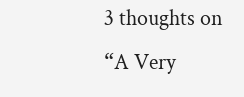3 thoughts on “A Very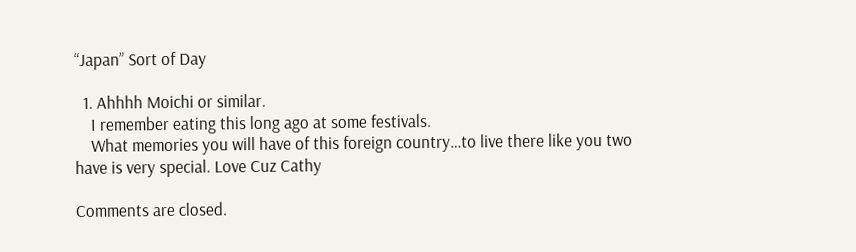“Japan” Sort of Day

  1. Ahhhh Moichi or similar.
    I remember eating this long ago at some festivals.
    What memories you will have of this foreign country…to live there like you two have is very special. Love Cuz Cathy

Comments are closed.